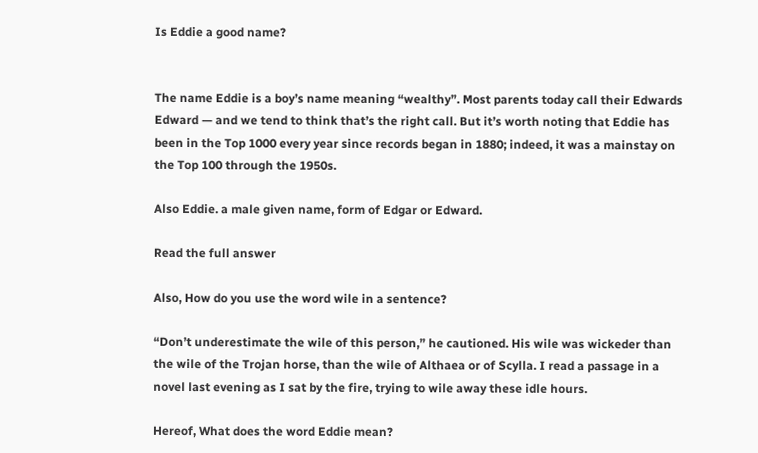Is Eddie a good name?


The name Eddie is a boy’s name meaning “wealthy”. Most parents today call their Edwards Edward — and we tend to think that’s the right call. But it’s worth noting that Eddie has been in the Top 1000 every year since records began in 1880; indeed, it was a mainstay on the Top 100 through the 1950s.

Also Eddie. a male given name, form of Edgar or Edward.

Read the full answer

Also, How do you use the word wile in a sentence?

“Don’t underestimate the wile of this person,” he cautioned. His wile was wickeder than the wile of the Trojan horse, than the wile of Althaea or of Scylla. I read a passage in a novel last evening as I sat by the fire, trying to wile away these idle hours.

Hereof, What does the word Eddie mean?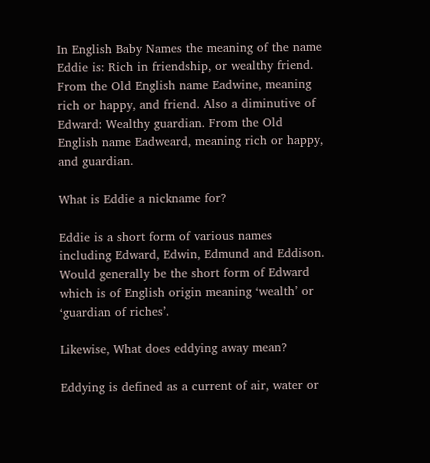In English Baby Names the meaning of the name Eddie is: Rich in friendship, or wealthy friend. From the Old English name Eadwine, meaning rich or happy, and friend. Also a diminutive of Edward: Wealthy guardian. From the Old English name Eadweard, meaning rich or happy, and guardian.

What is Eddie a nickname for?

Eddie is a short form of various names including Edward, Edwin, Edmund and Eddison. Would generally be the short form of Edward which is of English origin meaning ‘wealth’ or ‘guardian of riches’.

Likewise, What does eddying away mean?

Eddying is defined as a current of air, water or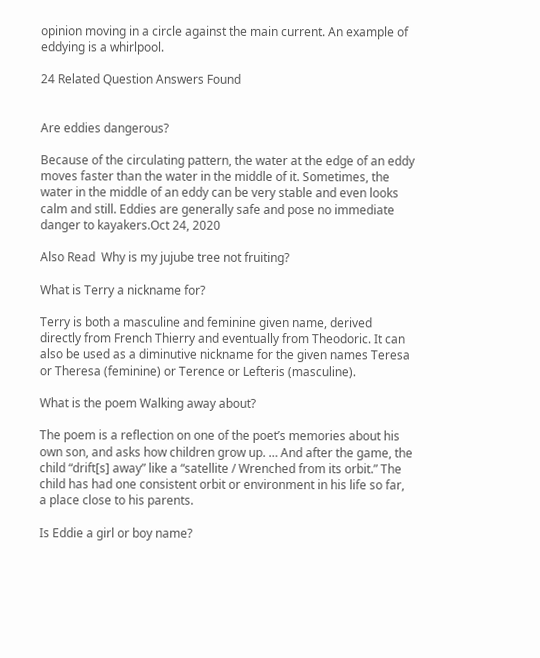opinion moving in a circle against the main current. An example of eddying is a whirlpool.

24 Related Question Answers Found


Are eddies dangerous?

Because of the circulating pattern, the water at the edge of an eddy moves faster than the water in the middle of it. Sometimes, the water in the middle of an eddy can be very stable and even looks calm and still. Eddies are generally safe and pose no immediate danger to kayakers.Oct 24, 2020

Also Read  Why is my jujube tree not fruiting?

What is Terry a nickname for?

Terry is both a masculine and feminine given name, derived directly from French Thierry and eventually from Theodoric. It can also be used as a diminutive nickname for the given names Teresa or Theresa (feminine) or Terence or Lefteris (masculine).

What is the poem Walking away about?

The poem is a reflection on one of the poet’s memories about his own son, and asks how children grow up. … And after the game, the child “drift[s] away” like a “satellite / Wrenched from its orbit.” The child has had one consistent orbit or environment in his life so far, a place close to his parents.

Is Eddie a girl or boy name?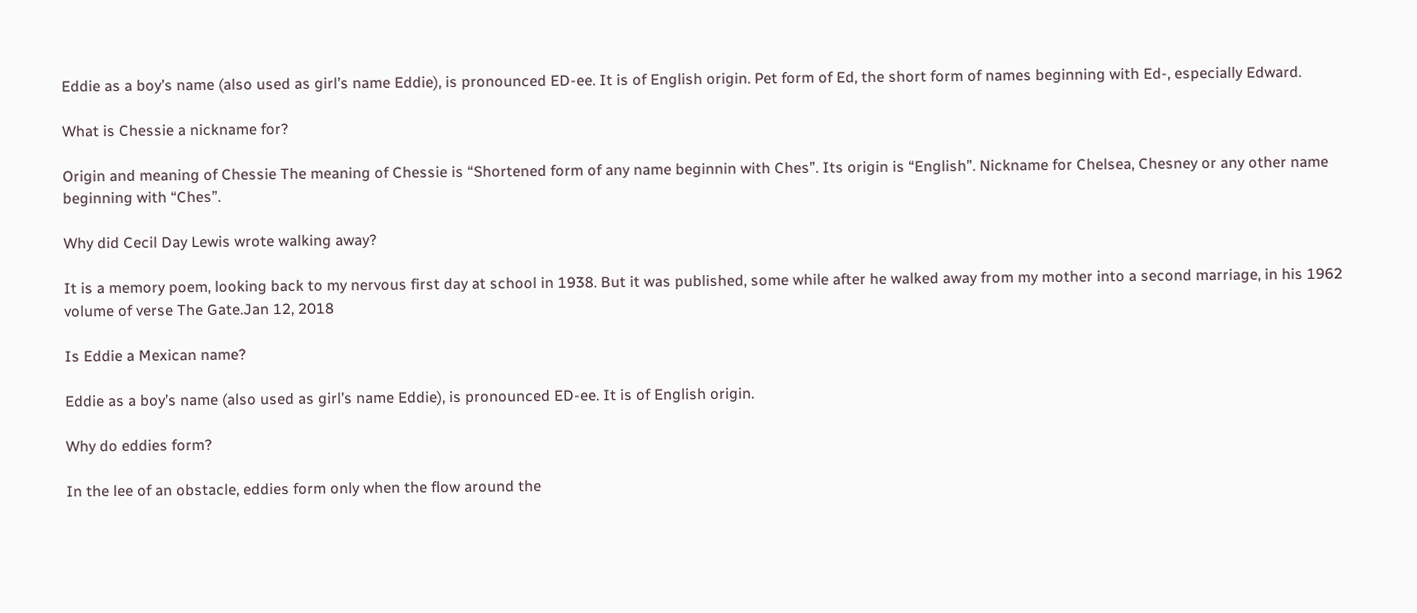Eddie as a boy’s name (also used as girl’s name Eddie), is pronounced ED-ee. It is of English origin. Pet form of Ed, the short form of names beginning with Ed-, especially Edward.

What is Chessie a nickname for?

Origin and meaning of Chessie The meaning of Chessie is “Shortened form of any name beginnin with Ches”. Its origin is “English”. Nickname for Chelsea, Chesney or any other name beginning with “Ches”.

Why did Cecil Day Lewis wrote walking away?

It is a memory poem, looking back to my nervous first day at school in 1938. But it was published, some while after he walked away from my mother into a second marriage, in his 1962 volume of verse The Gate.Jan 12, 2018

Is Eddie a Mexican name?

Eddie as a boy’s name (also used as girl’s name Eddie), is pronounced ED-ee. It is of English origin.

Why do eddies form?

In the lee of an obstacle, eddies form only when the flow around the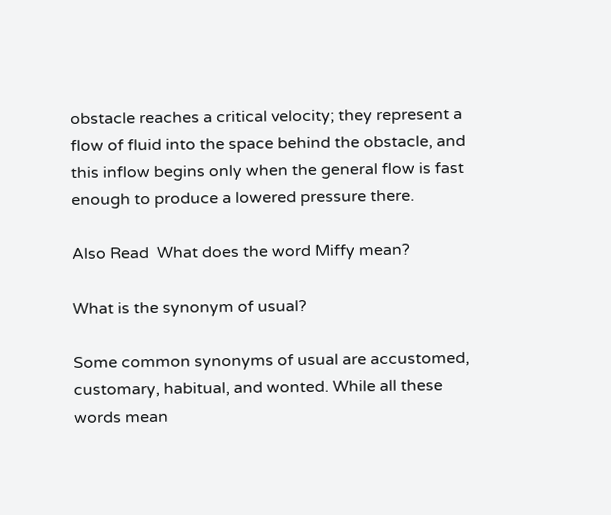obstacle reaches a critical velocity; they represent a flow of fluid into the space behind the obstacle, and this inflow begins only when the general flow is fast enough to produce a lowered pressure there.

Also Read  What does the word Miffy mean?

What is the synonym of usual?

Some common synonyms of usual are accustomed, customary, habitual, and wonted. While all these words mean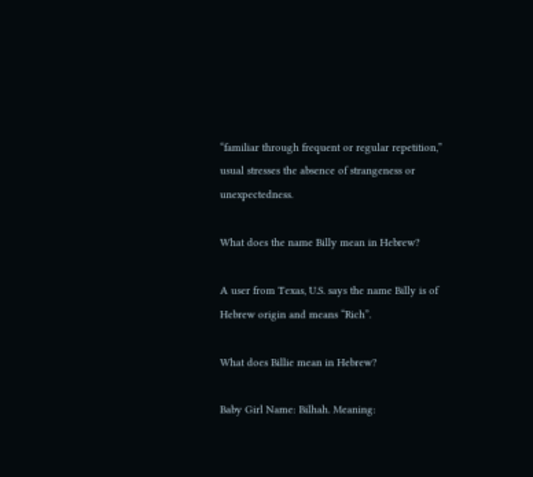“familiar through frequent or regular repetition,” usual stresses the absence of strangeness or unexpectedness.

What does the name Billy mean in Hebrew?

A user from Texas, U.S. says the name Billy is of Hebrew origin and means “Rich”.

What does Billie mean in Hebrew?

Baby Girl Name: Bilhah. Meaning: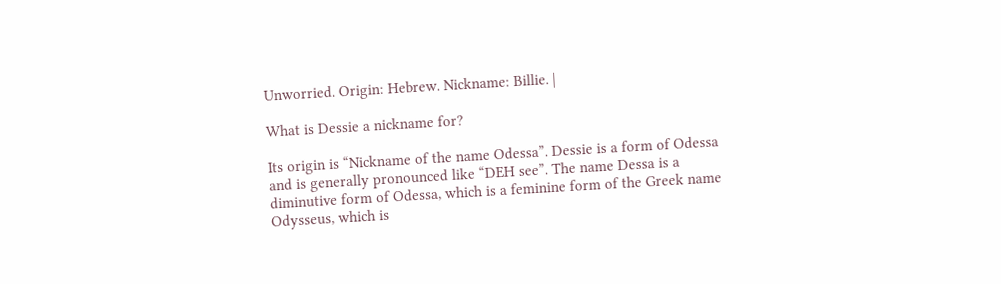Unworried. Origin: Hebrew. Nickname: Billie. |

What is Dessie a nickname for?

Its origin is “Nickname of the name Odessa”. Dessie is a form of Odessa and is generally pronounced like “DEH see”. The name Dessa is a diminutive form of Odessa, which is a feminine form of the Greek name Odysseus, which is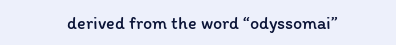derived from the word “odyssomai”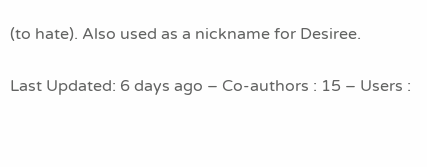(to hate). Also used as a nickname for Desiree.

Last Updated: 6 days ago – Co-authors : 15 – Users :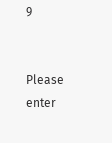9


Please enter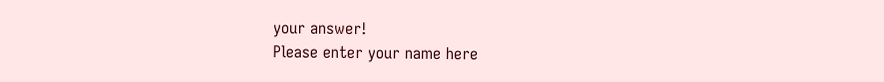your answer!
Please enter your name here